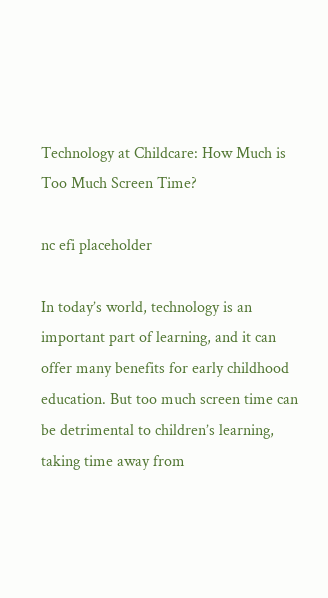Technology at Childcare: How Much is Too Much Screen Time?

nc efi placeholder

In today’s world, technology is an important part of learning, and it can offer many benefits for early childhood education. But too much screen time can be detrimental to children’s learning, taking time away from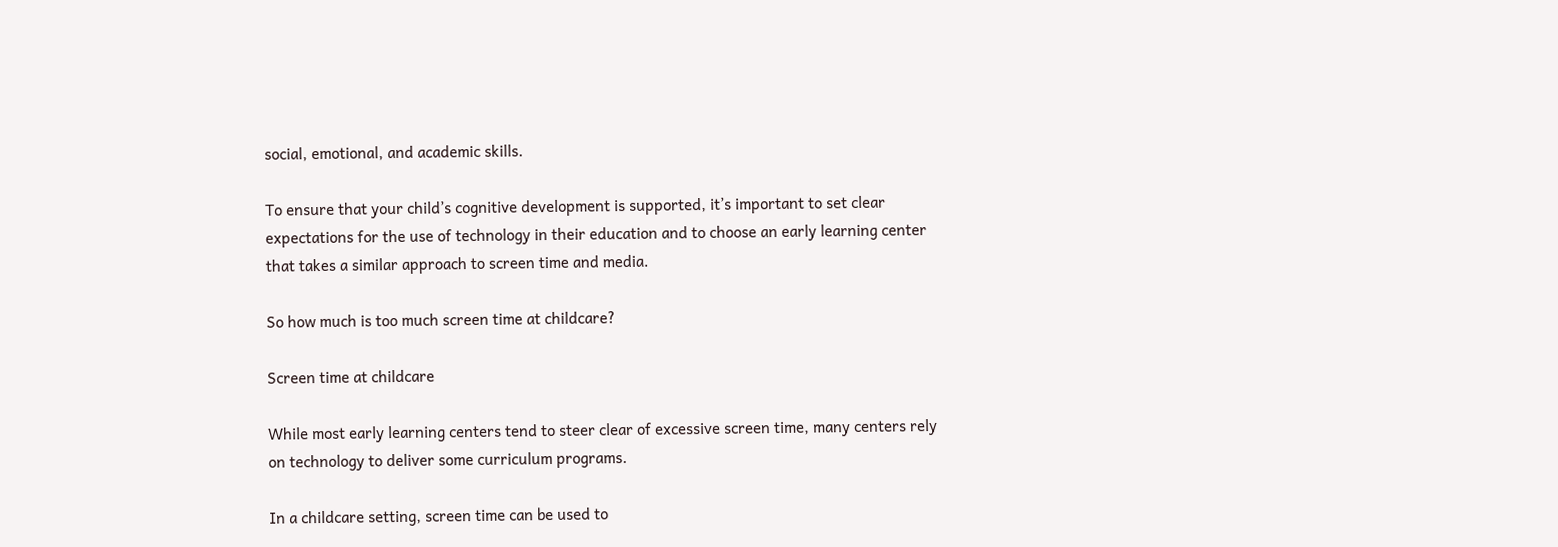social, emotional, and academic skills.

To ensure that your child’s cognitive development is supported, it’s important to set clear expectations for the use of technology in their education and to choose an early learning center that takes a similar approach to screen time and media.

So how much is too much screen time at childcare?

Screen time at childcare

While most early learning centers tend to steer clear of excessive screen time, many centers rely on technology to deliver some curriculum programs.

In a childcare setting, screen time can be used to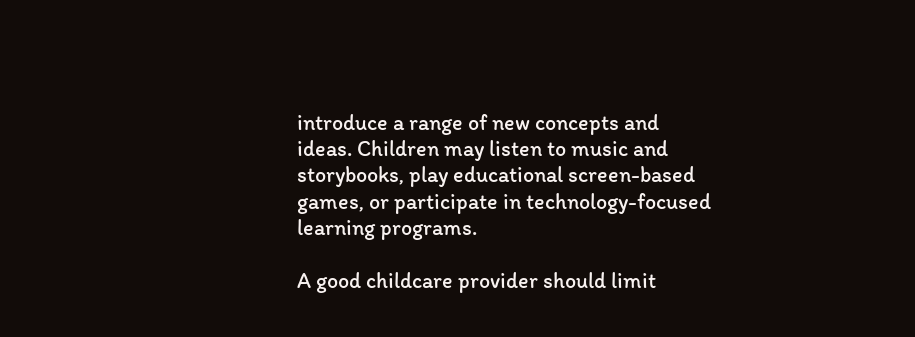introduce a range of new concepts and ideas. Children may listen to music and storybooks, play educational screen-based games, or participate in technology-focused learning programs.

A good childcare provider should limit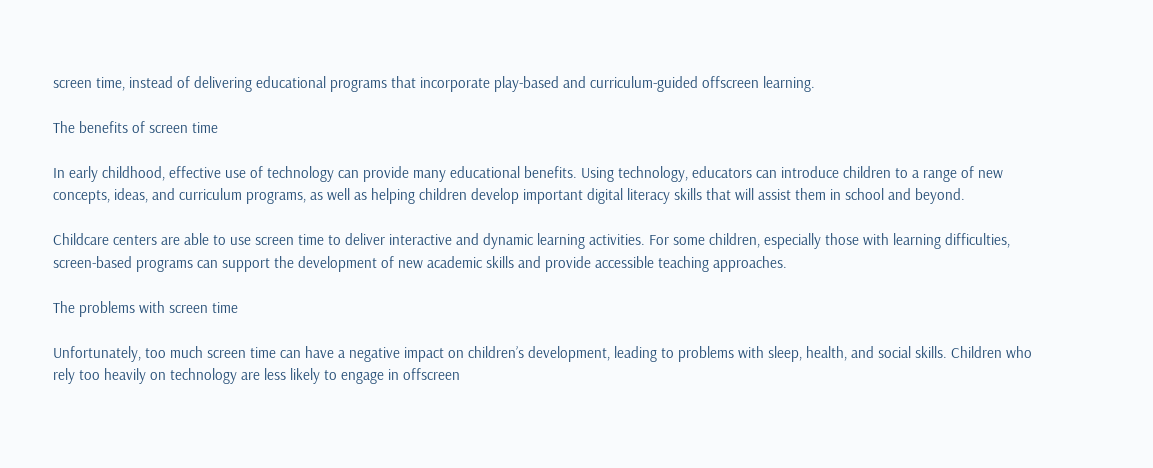screen time, instead of delivering educational programs that incorporate play-based and curriculum-guided offscreen learning.

The benefits of screen time

In early childhood, effective use of technology can provide many educational benefits. Using technology, educators can introduce children to a range of new concepts, ideas, and curriculum programs, as well as helping children develop important digital literacy skills that will assist them in school and beyond.

Childcare centers are able to use screen time to deliver interactive and dynamic learning activities. For some children, especially those with learning difficulties, screen-based programs can support the development of new academic skills and provide accessible teaching approaches.

The problems with screen time

Unfortunately, too much screen time can have a negative impact on children’s development, leading to problems with sleep, health, and social skills. Children who rely too heavily on technology are less likely to engage in offscreen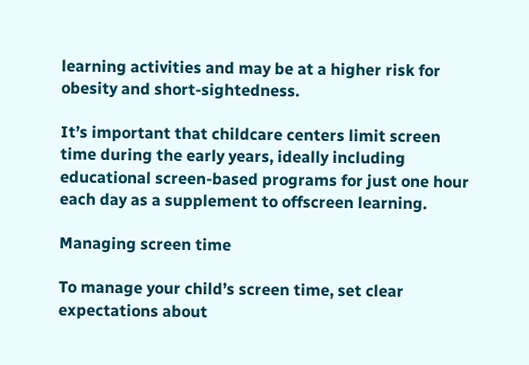learning activities and may be at a higher risk for obesity and short-sightedness.

It’s important that childcare centers limit screen time during the early years, ideally including educational screen-based programs for just one hour each day as a supplement to offscreen learning.

Managing screen time

To manage your child’s screen time, set clear expectations about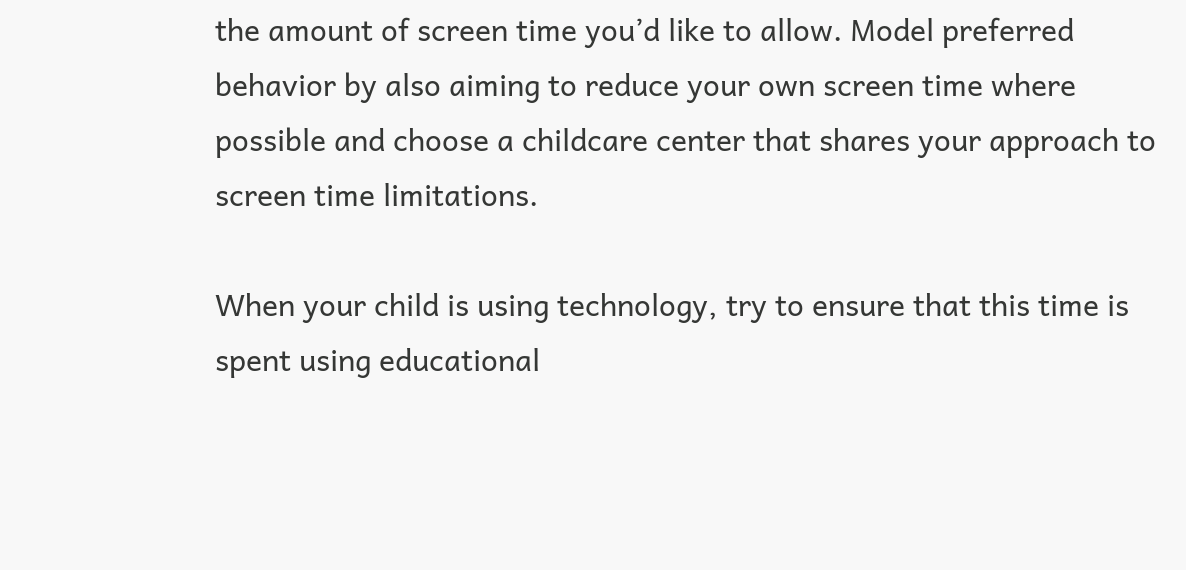the amount of screen time you’d like to allow. Model preferred behavior by also aiming to reduce your own screen time where possible and choose a childcare center that shares your approach to screen time limitations.

When your child is using technology, try to ensure that this time is spent using educational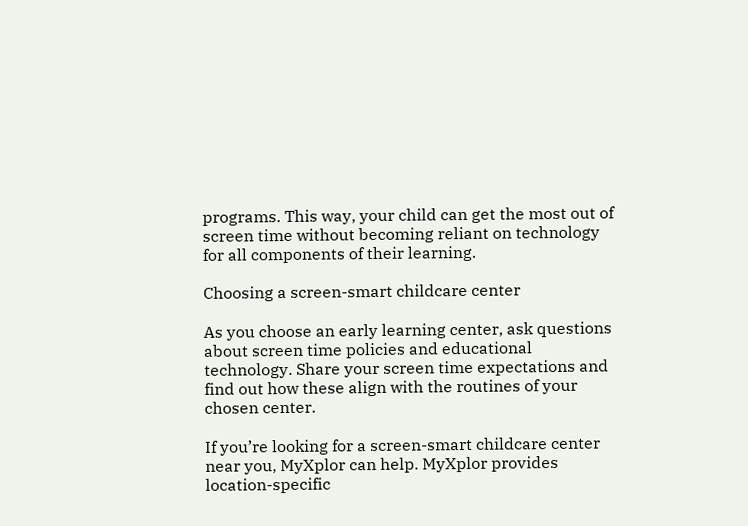programs. This way, your child can get the most out of screen time without becoming reliant on technology for all components of their learning.

Choosing a screen-smart childcare center

As you choose an early learning center, ask questions about screen time policies and educational technology. Share your screen time expectations and find out how these align with the routines of your chosen center.

If you’re looking for a screen-smart childcare center near you, MyXplor can help. MyXplor provides location-specific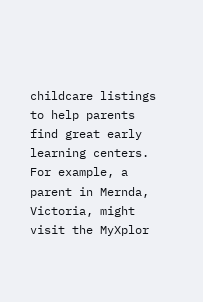childcare listings to help parents find great early learning centers. For example, a parent in Mernda, Victoria, might visit the MyXplor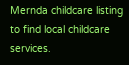Mernda childcare listing to find local childcare services.